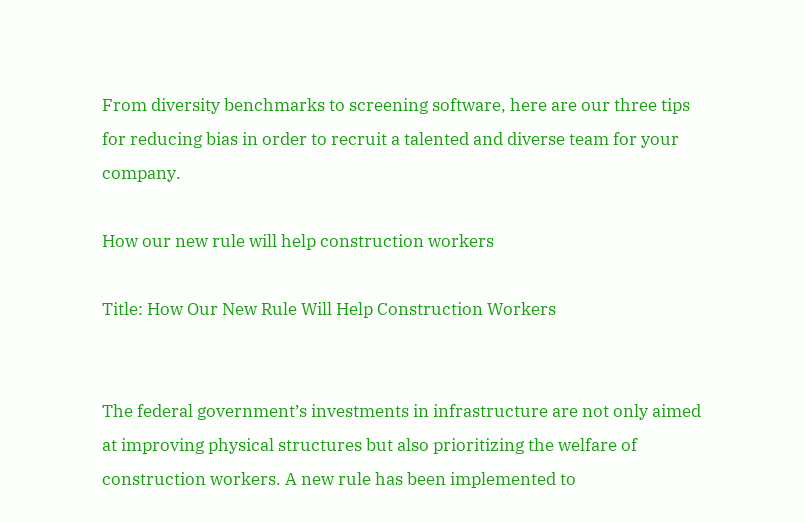From diversity benchmarks to screening software, here are our three tips for reducing bias in order to recruit a talented and diverse team for your company.

How our new rule will help construction workers

Title: How Our New Rule Will Help Construction Workers


The federal government’s investments in infrastructure are not only aimed at improving physical structures but also prioritizing the welfare of construction workers. A new rule has been implemented to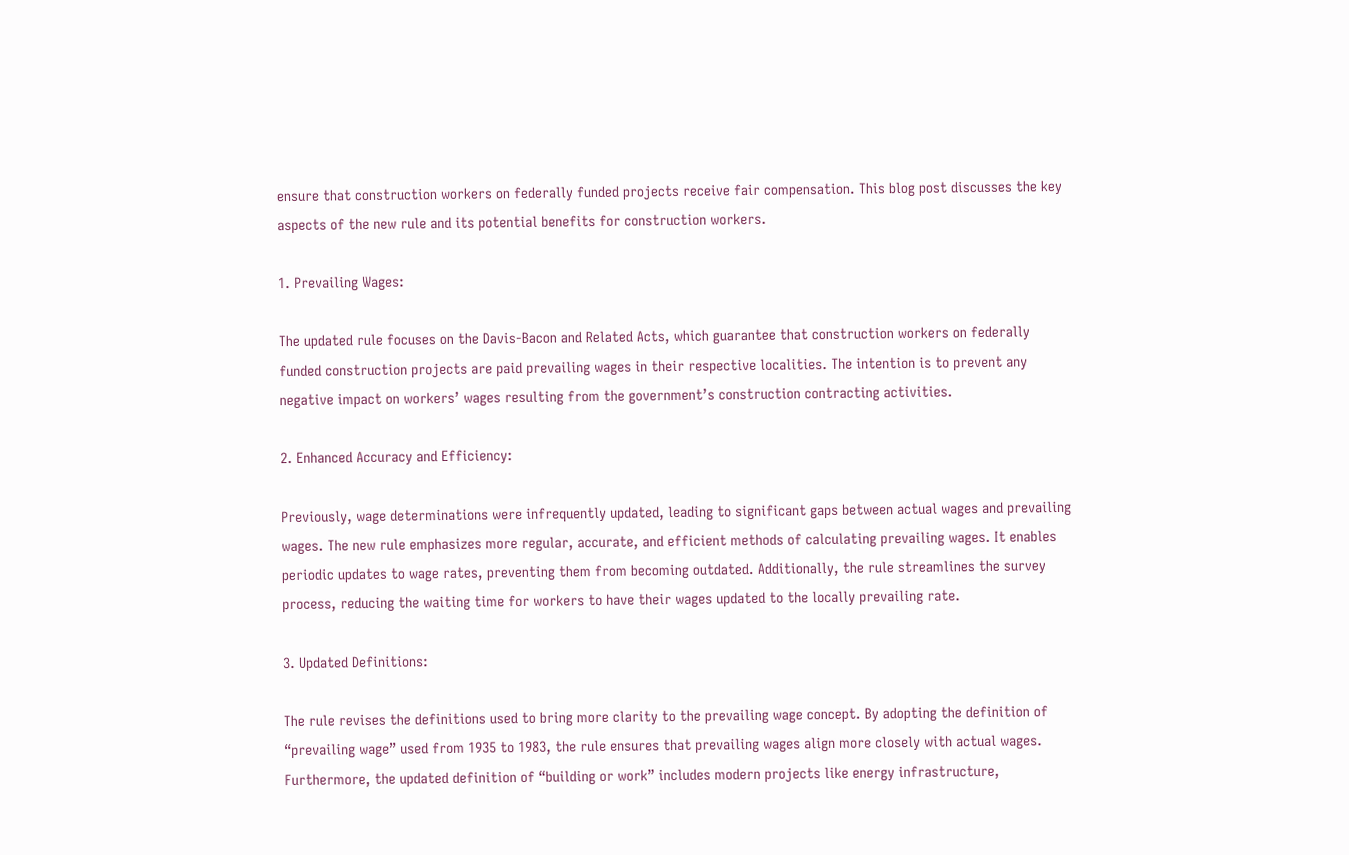ensure that construction workers on federally funded projects receive fair compensation. This blog post discusses the key aspects of the new rule and its potential benefits for construction workers.

1. Prevailing Wages:

The updated rule focuses on the Davis-Bacon and Related Acts, which guarantee that construction workers on federally funded construction projects are paid prevailing wages in their respective localities. The intention is to prevent any negative impact on workers’ wages resulting from the government’s construction contracting activities.

2. Enhanced Accuracy and Efficiency:

Previously, wage determinations were infrequently updated, leading to significant gaps between actual wages and prevailing wages. The new rule emphasizes more regular, accurate, and efficient methods of calculating prevailing wages. It enables periodic updates to wage rates, preventing them from becoming outdated. Additionally, the rule streamlines the survey process, reducing the waiting time for workers to have their wages updated to the locally prevailing rate.

3. Updated Definitions:

The rule revises the definitions used to bring more clarity to the prevailing wage concept. By adopting the definition of “prevailing wage” used from 1935 to 1983, the rule ensures that prevailing wages align more closely with actual wages. Furthermore, the updated definition of “building or work” includes modern projects like energy infrastructure,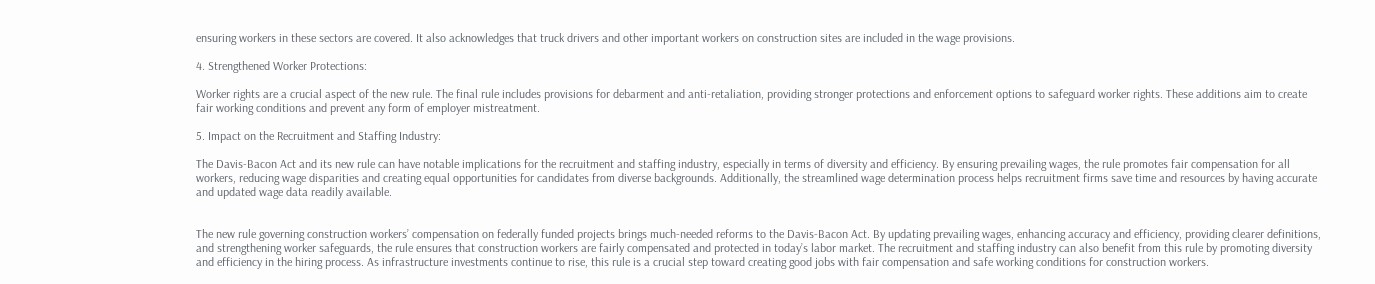ensuring workers in these sectors are covered. It also acknowledges that truck drivers and other important workers on construction sites are included in the wage provisions.

4. Strengthened Worker Protections:

Worker rights are a crucial aspect of the new rule. The final rule includes provisions for debarment and anti-retaliation, providing stronger protections and enforcement options to safeguard worker rights. These additions aim to create fair working conditions and prevent any form of employer mistreatment.

5. Impact on the Recruitment and Staffing Industry:

The Davis-Bacon Act and its new rule can have notable implications for the recruitment and staffing industry, especially in terms of diversity and efficiency. By ensuring prevailing wages, the rule promotes fair compensation for all workers, reducing wage disparities and creating equal opportunities for candidates from diverse backgrounds. Additionally, the streamlined wage determination process helps recruitment firms save time and resources by having accurate and updated wage data readily available.


The new rule governing construction workers’ compensation on federally funded projects brings much-needed reforms to the Davis-Bacon Act. By updating prevailing wages, enhancing accuracy and efficiency, providing clearer definitions, and strengthening worker safeguards, the rule ensures that construction workers are fairly compensated and protected in today’s labor market. The recruitment and staffing industry can also benefit from this rule by promoting diversity and efficiency in the hiring process. As infrastructure investments continue to rise, this rule is a crucial step toward creating good jobs with fair compensation and safe working conditions for construction workers.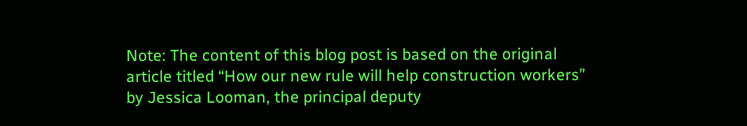Note: The content of this blog post is based on the original article titled “How our new rule will help construction workers” by Jessica Looman, the principal deputy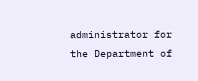administrator for the Department of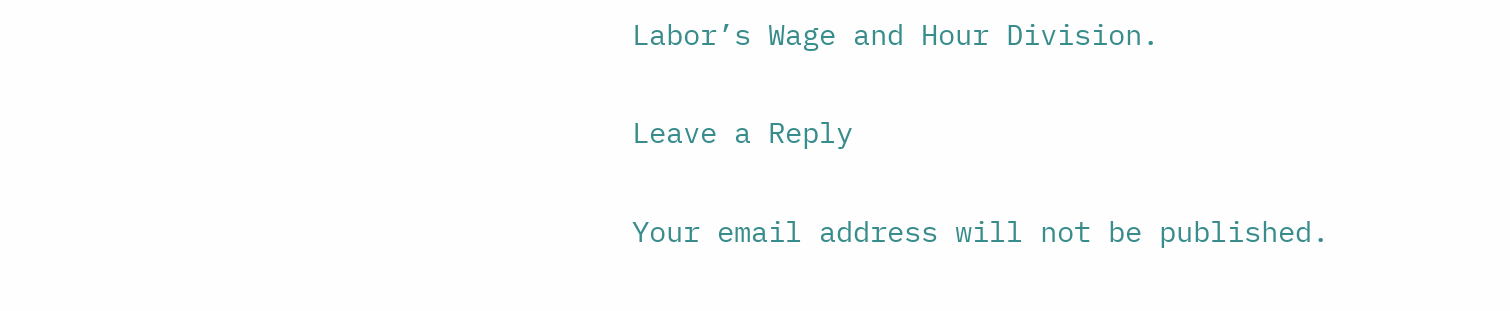Labor’s Wage and Hour Division.

Leave a Reply

Your email address will not be published.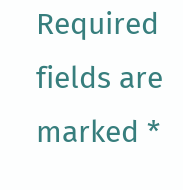Required fields are marked *